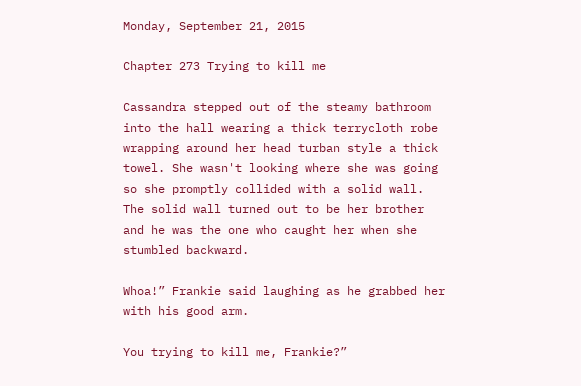Monday, September 21, 2015

Chapter 273 Trying to kill me

Cassandra stepped out of the steamy bathroom into the hall wearing a thick terrycloth robe wrapping around her head turban style a thick towel. She wasn't looking where she was going so she promptly collided with a solid wall. The solid wall turned out to be her brother and he was the one who caught her when she stumbled backward.

Whoa!” Frankie said laughing as he grabbed her with his good arm.

You trying to kill me, Frankie?”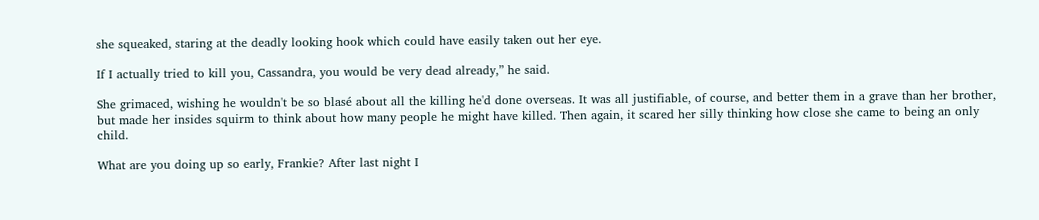she squeaked, staring at the deadly looking hook which could have easily taken out her eye.

If I actually tried to kill you, Cassandra, you would be very dead already,” he said.

She grimaced, wishing he wouldn't be so blasé about all the killing he'd done overseas. It was all justifiable, of course, and better them in a grave than her brother, but made her insides squirm to think about how many people he might have killed. Then again, it scared her silly thinking how close she came to being an only child.

What are you doing up so early, Frankie? After last night I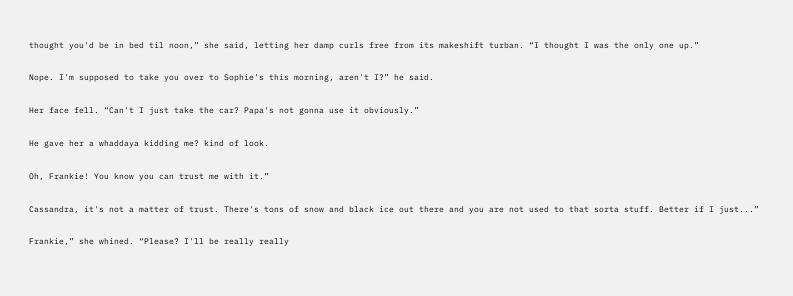thought you'd be in bed til noon,” she said, letting her damp curls free from its makeshift turban. “I thought I was the only one up.”

Nope. I'm supposed to take you over to Sophie's this morning, aren't I?” he said.

Her face fell. “Can't I just take the car? Papa's not gonna use it obviously.”

He gave her a whaddaya kidding me? kind of look.

Oh, Frankie! You know you can trust me with it.”

Cassandra, it's not a matter of trust. There's tons of snow and black ice out there and you are not used to that sorta stuff. Better if I just...”

Frankie,” she whined. “Please? I'll be really really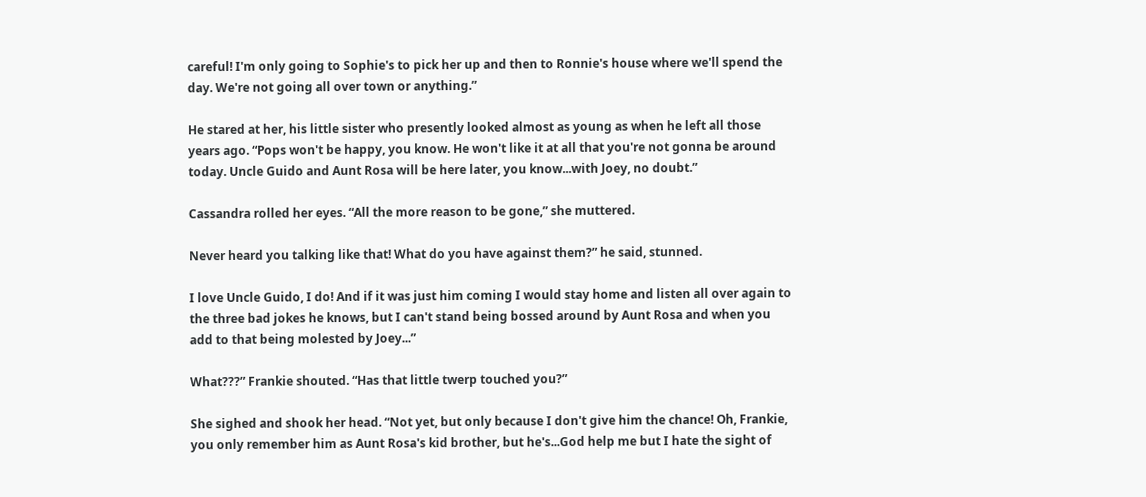careful! I'm only going to Sophie's to pick her up and then to Ronnie's house where we'll spend the day. We're not going all over town or anything.”

He stared at her, his little sister who presently looked almost as young as when he left all those years ago. “Pops won't be happy, you know. He won't like it at all that you're not gonna be around today. Uncle Guido and Aunt Rosa will be here later, you know...with Joey, no doubt.”

Cassandra rolled her eyes. “All the more reason to be gone,” she muttered.

Never heard you talking like that! What do you have against them?” he said, stunned.

I love Uncle Guido, I do! And if it was just him coming I would stay home and listen all over again to the three bad jokes he knows, but I can't stand being bossed around by Aunt Rosa and when you add to that being molested by Joey...”

What???” Frankie shouted. “Has that little twerp touched you?”

She sighed and shook her head. “Not yet, but only because I don't give him the chance! Oh, Frankie, you only remember him as Aunt Rosa's kid brother, but he's...God help me but I hate the sight of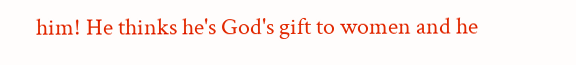him! He thinks he's God's gift to women and he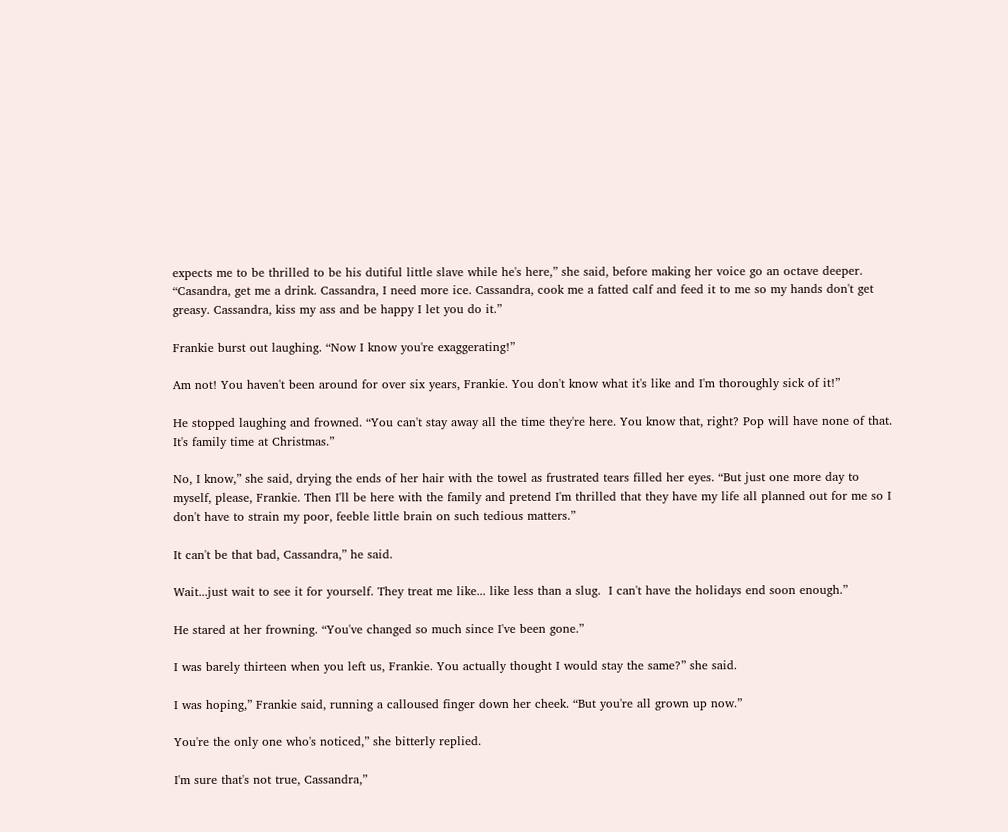expects me to be thrilled to be his dutiful little slave while he's here,” she said, before making her voice go an octave deeper. “Casandra, get me a drink. Cassandra, I need more ice. Cassandra, cook me a fatted calf and feed it to me so my hands don't get greasy. Cassandra, kiss my ass and be happy I let you do it.”

Frankie burst out laughing. “Now I know you're exaggerating!”

Am not! You haven't been around for over six years, Frankie. You don't know what it's like and I'm thoroughly sick of it!”

He stopped laughing and frowned. “You can't stay away all the time they're here. You know that, right? Pop will have none of that. It's family time at Christmas.”

No, I know,” she said, drying the ends of her hair with the towel as frustrated tears filled her eyes. “But just one more day to myself, please, Frankie. Then I'll be here with the family and pretend I'm thrilled that they have my life all planned out for me so I don't have to strain my poor, feeble little brain on such tedious matters.”

It can't be that bad, Cassandra,” he said.

Wait...just wait to see it for yourself. They treat me like... like less than a slug.  I can't have the holidays end soon enough.”

He stared at her frowning. “You've changed so much since I've been gone.”

I was barely thirteen when you left us, Frankie. You actually thought I would stay the same?” she said.

I was hoping,” Frankie said, running a calloused finger down her cheek. “But you're all grown up now.”

You're the only one who's noticed,” she bitterly replied.

I'm sure that's not true, Cassandra,”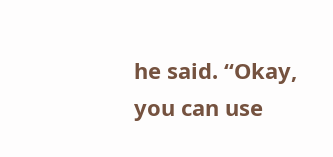he said. “Okay, you can use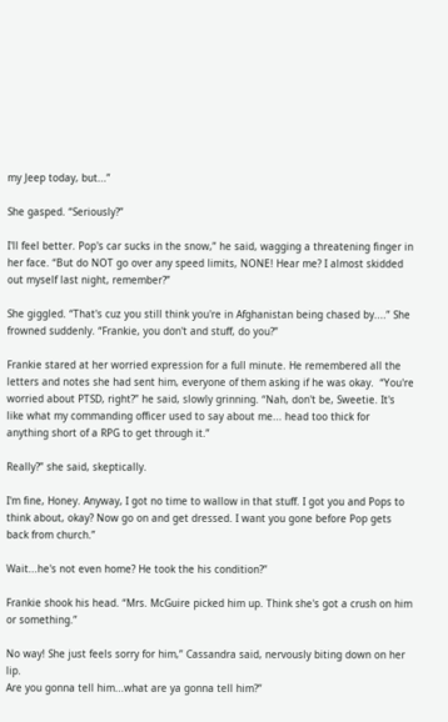my Jeep today, but...”

She gasped. “Seriously?”

I'll feel better. Pop's car sucks in the snow,” he said, wagging a threatening finger in her face. “But do NOT go over any speed limits, NONE! Hear me? I almost skidded out myself last night, remember?”

She giggled. “That's cuz you still think you're in Afghanistan being chased by....” She frowned suddenly. “Frankie, you don't and stuff, do you?”

Frankie stared at her worried expression for a full minute. He remembered all the letters and notes she had sent him, everyone of them asking if he was okay.  “You're worried about PTSD, right?” he said, slowly grinning. “Nah, don't be, Sweetie. It's like what my commanding officer used to say about me... head too thick for anything short of a RPG to get through it.”

Really?” she said, skeptically.

I'm fine, Honey. Anyway, I got no time to wallow in that stuff. I got you and Pops to think about, okay? Now go on and get dressed. I want you gone before Pop gets back from church.”

Wait...he's not even home? He took the his condition?”

Frankie shook his head. “Mrs. McGuire picked him up. Think she's got a crush on him or something.”

No way! She just feels sorry for him,” Cassandra said, nervously biting down on her lip.
Are you gonna tell him...what are ya gonna tell him?”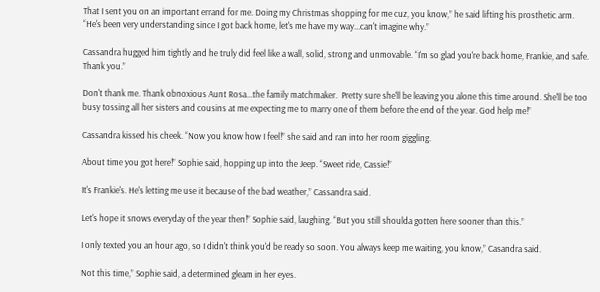That I sent you on an important errand for me. Doing my Christmas shopping for me cuz, you know,” he said lifting his prosthetic arm. “He's been very understanding since I got back home, let's me have my way...can't imagine why.”

Cassandra hugged him tightly and he truly did feel like a wall, solid, strong and unmovable. “I'm so glad you're back home, Frankie, and safe. Thank you.”

Don't thank me. Thank obnoxious Aunt Rosa...the family matchmaker.  Pretty sure she'll be leaving you alone this time around. She'll be too busy tossing all her sisters and cousins at me expecting me to marry one of them before the end of the year. God help me!”

Cassandra kissed his cheek. “Now you know how I feel!” she said and ran into her room giggling.

About time you got here!” Sophie said, hopping up into the Jeep. “Sweet ride, Cassie!”

It's Frankie's. He's letting me use it because of the bad weather,” Cassandra said.

Let's hope it snows everyday of the year then!” Sophie said, laughing. “But you still shoulda gotten here sooner than this.”

I only texted you an hour ago, so I didn't think you'd be ready so soon. You always keep me waiting, you know,” Casandra said.

Not this time,” Sophie said, a determined gleam in her eyes.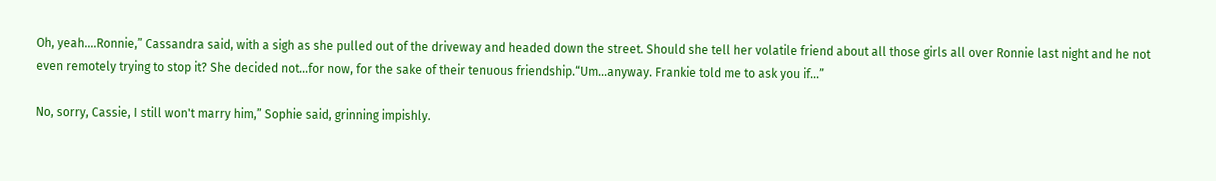Oh, yeah....Ronnie,” Cassandra said, with a sigh as she pulled out of the driveway and headed down the street. Should she tell her volatile friend about all those girls all over Ronnie last night and he not even remotely trying to stop it? She decided not...for now, for the sake of their tenuous friendship.“Um...anyway. Frankie told me to ask you if...”

No, sorry, Cassie, I still won't marry him,” Sophie said, grinning impishly.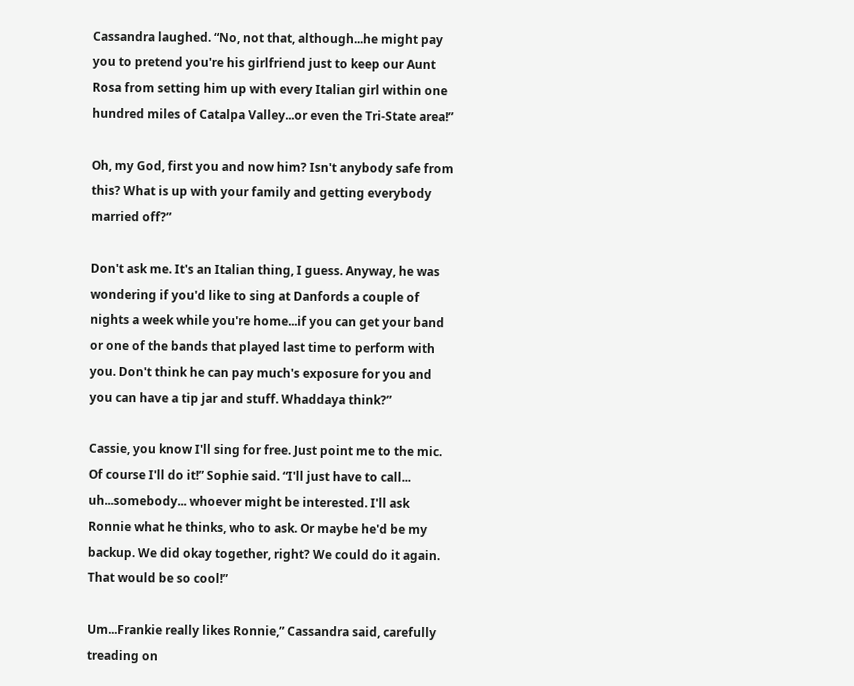Cassandra laughed. “No, not that, although...he might pay you to pretend you're his girlfriend just to keep our Aunt Rosa from setting him up with every Italian girl within one hundred miles of Catalpa Valley...or even the Tri-State area!”

Oh, my God, first you and now him? Isn't anybody safe from this? What is up with your family and getting everybody married off?”

Don't ask me. It's an Italian thing, I guess. Anyway, he was wondering if you'd like to sing at Danfords a couple of nights a week while you're home...if you can get your band or one of the bands that played last time to perform with you. Don't think he can pay much's exposure for you and you can have a tip jar and stuff. Whaddaya think?”

Cassie, you know I'll sing for free. Just point me to the mic. Of course I'll do it!” Sophie said. “I'll just have to call... uh...somebody... whoever might be interested. I'll ask Ronnie what he thinks, who to ask. Or maybe he'd be my backup. We did okay together, right? We could do it again. That would be so cool!”

Um...Frankie really likes Ronnie,” Cassandra said, carefully treading on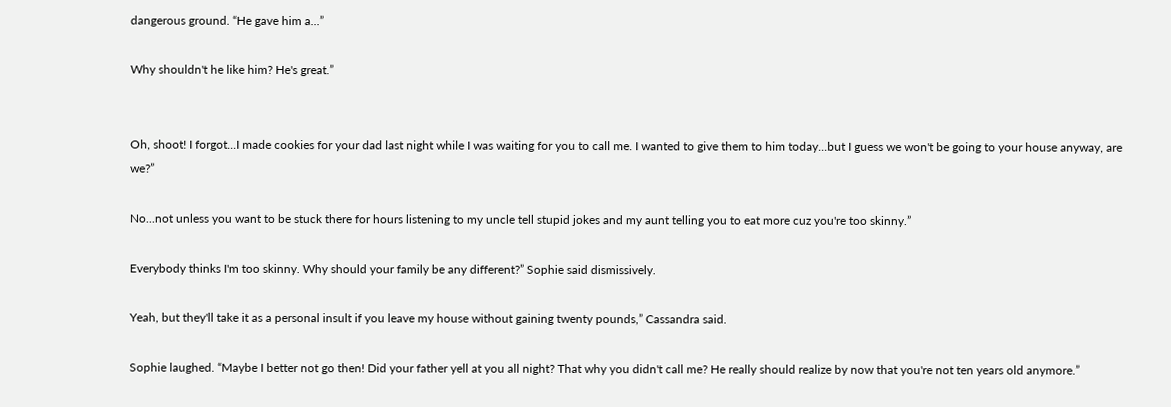dangerous ground. “He gave him a...”

Why shouldn't he like him? He's great.”


Oh, shoot! I forgot...I made cookies for your dad last night while I was waiting for you to call me. I wanted to give them to him today...but I guess we won't be going to your house anyway, are we?”

No...not unless you want to be stuck there for hours listening to my uncle tell stupid jokes and my aunt telling you to eat more cuz you're too skinny.”

Everybody thinks I'm too skinny. Why should your family be any different?” Sophie said dismissively.

Yeah, but they'll take it as a personal insult if you leave my house without gaining twenty pounds,” Cassandra said.

Sophie laughed. “Maybe I better not go then! Did your father yell at you all night? That why you didn't call me? He really should realize by now that you're not ten years old anymore.”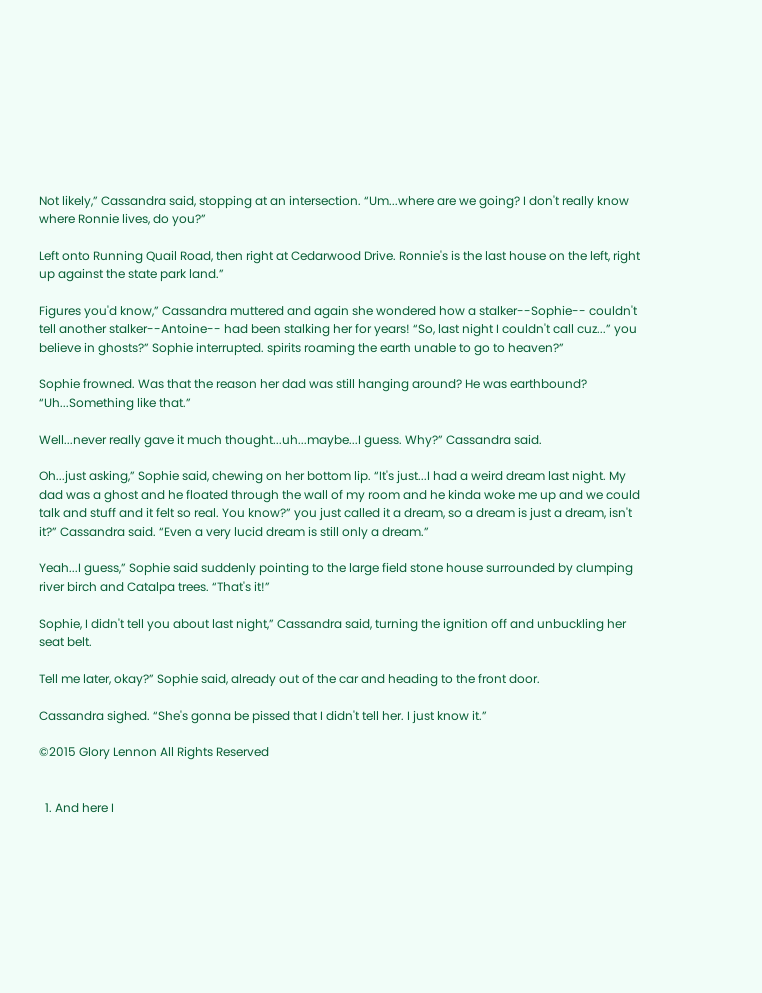Not likely,” Cassandra said, stopping at an intersection. “Um...where are we going? I don't really know where Ronnie lives, do you?”

Left onto Running Quail Road, then right at Cedarwood Drive. Ronnie's is the last house on the left, right up against the state park land.”

Figures you'd know,” Cassandra muttered and again she wondered how a stalker--Sophie-- couldn't tell another stalker--Antoine-- had been stalking her for years! “So, last night I couldn't call cuz...” you believe in ghosts?” Sophie interrupted. spirits roaming the earth unable to go to heaven?”

Sophie frowned. Was that the reason her dad was still hanging around? He was earthbound? “Uh...Something like that.”

Well...never really gave it much thought...uh...maybe...I guess. Why?” Cassandra said.

Oh...just asking,” Sophie said, chewing on her bottom lip. “It's just...I had a weird dream last night. My dad was a ghost and he floated through the wall of my room and he kinda woke me up and we could talk and stuff and it felt so real. You know?” you just called it a dream, so a dream is just a dream, isn't it?” Cassandra said. “Even a very lucid dream is still only a dream.”

Yeah...I guess,” Sophie said suddenly pointing to the large field stone house surrounded by clumping river birch and Catalpa trees. “That's it!”

Sophie, I didn't tell you about last night,” Cassandra said, turning the ignition off and unbuckling her seat belt.

Tell me later, okay?” Sophie said, already out of the car and heading to the front door.

Cassandra sighed. “She's gonna be pissed that I didn't tell her. I just know it.”

©2015 Glory Lennon All Rights Reserved


  1. And here I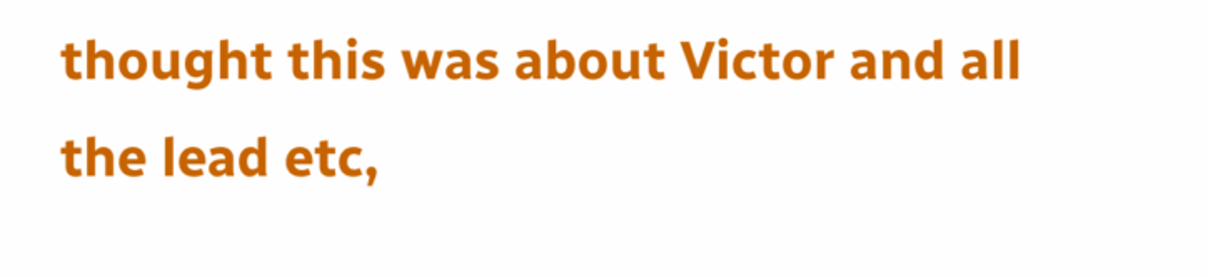thought this was about Victor and all the lead etc,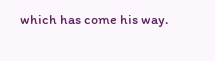which has come his way.